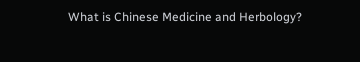What is Chinese Medicine and Herbology?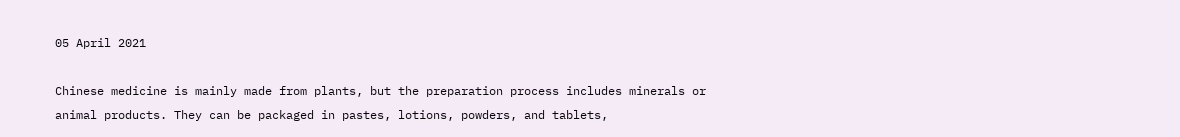05 April 2021

Chinese medicine is mainly made from plants, but the preparation process includes minerals or animal products. They can be packaged in pastes, lotions, powders, and tablets,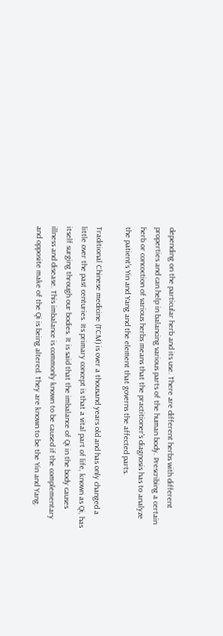depending on the particular herb and its use. There are different herbs with different properties and can help in balancing various parts of the human body. Prescribing a certain herb or concoction of various herbs means that the practitioner's diagnosis has to analyze the patient's Yin and Yang and the element that governs the affected parts.

Traditional Chinese medicine (TCM) is over a thousand years old and has only changed a little over the past centuries. Its primary concept is that a vital part of life, known as Qi, has itself surging through our bodies. It is said that the imbalance of Qi in the body causes illness and disease. This imbalance is commonly known to be caused if the complementary and opposite make of the Qi is being altered. They are known to be the Yin and Yang.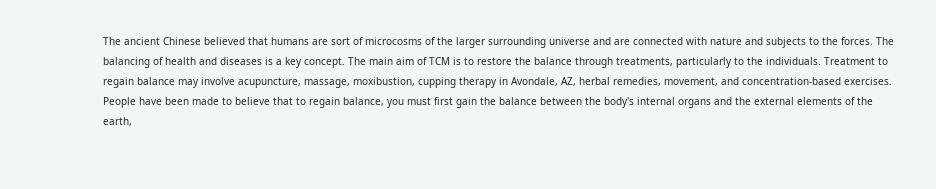The ancient Chinese believed that humans are sort of microcosms of the larger surrounding universe and are connected with nature and subjects to the forces. The balancing of health and diseases is a key concept. The main aim of TCM is to restore the balance through treatments, particularly to the individuals. Treatment to regain balance may involve acupuncture, massage, moxibustion, cupping therapy in Avondale, AZ, herbal remedies, movement, and concentration-based exercises. People have been made to believe that to regain balance, you must first gain the balance between the body's internal organs and the external elements of the earth,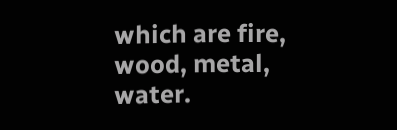which are fire, wood, metal, water.